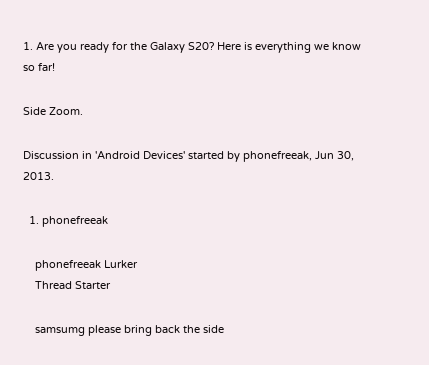1. Are you ready for the Galaxy S20? Here is everything we know so far!

Side Zoom.

Discussion in 'Android Devices' started by phonefreeak, Jun 30, 2013.

  1. phonefreeak

    phonefreeak Lurker
    Thread Starter

    samsumg please bring back the side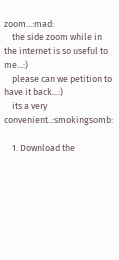zoom...:mad:
    the side zoom while in the internet is so useful to me...:)
    please can we petition to have it back...:)
    its a very convenient..:smokingsomb:

    1. Download the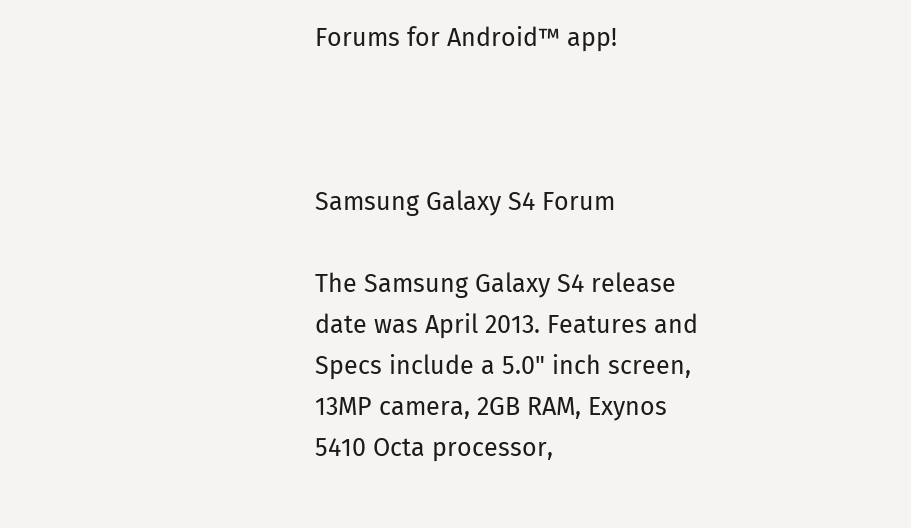Forums for Android™ app!



Samsung Galaxy S4 Forum

The Samsung Galaxy S4 release date was April 2013. Features and Specs include a 5.0" inch screen, 13MP camera, 2GB RAM, Exynos 5410 Octa processor,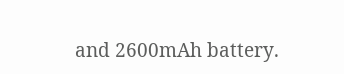and 2600mAh battery.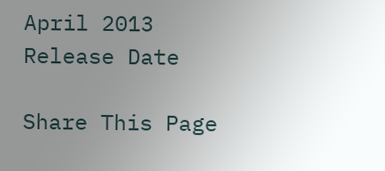April 2013
Release Date

Share This Page